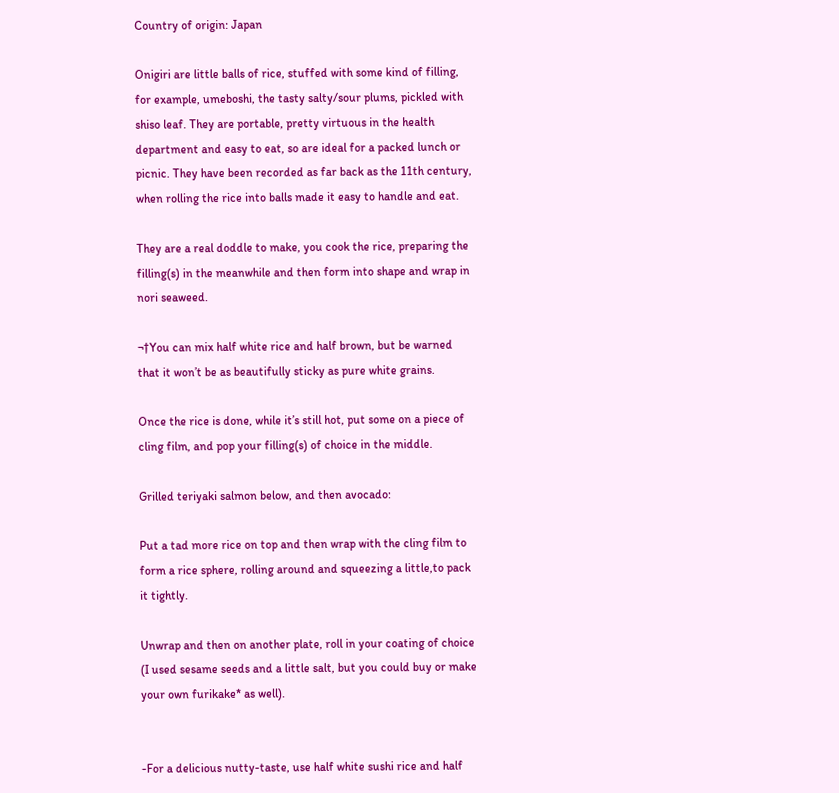Country of origin: Japan

Onigiri are little balls of rice, stuffed with some kind of filling, for example, umeboshi, the tasty salty/sour plums, pickled with shiso leaf. They are portable, pretty virtuous in the health department and easy to eat, so are ideal for a packed lunch or picnic. They have been recorded as far back as the 11th century, when rolling the rice into balls made it easy to handle and eat.

They are a real doddle to make, you cook the rice, preparing the filling(s) in the meanwhile and then form into shape and wrap in nori seaweed.

¬†You can mix half white rice and half brown, but be warned that it won’t be as beautifully sticky as pure white grains.

Once the rice is done, while it’s still hot, put some on a piece of cling film, and pop your filling(s) of choice in the middle.

Grilled teriyaki salmon below, and then avocado:

Put a tad more rice on top and then wrap with the cling film to form a rice sphere, rolling around and squeezing a little,to pack it tightly.

Unwrap and then on another plate, roll in your coating of choice (I used sesame seeds and a little salt, but you could buy or make your own furikake* as well).


-For a delicious nutty-taste, use half white sushi rice and half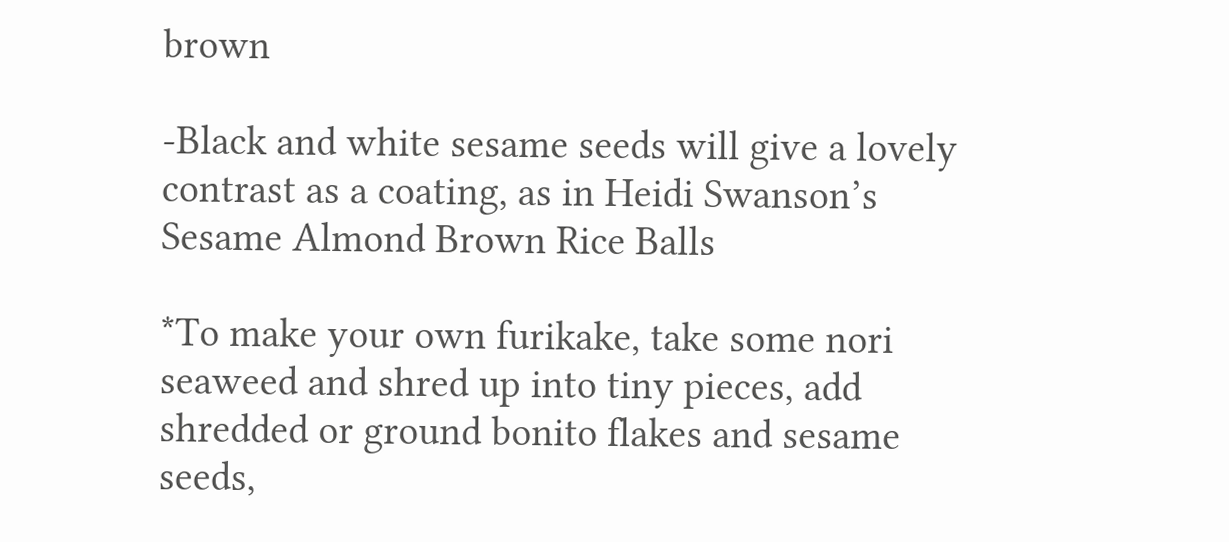brown

-Black and white sesame seeds will give a lovely contrast as a coating, as in Heidi Swanson’s Sesame Almond Brown Rice Balls

*To make your own furikake, take some nori seaweed and shred up into tiny pieces, add shredded or ground bonito flakes and sesame seeds,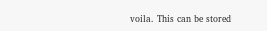voila. This can be stored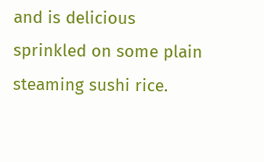and is delicious sprinkled on some plain steaming sushi rice.